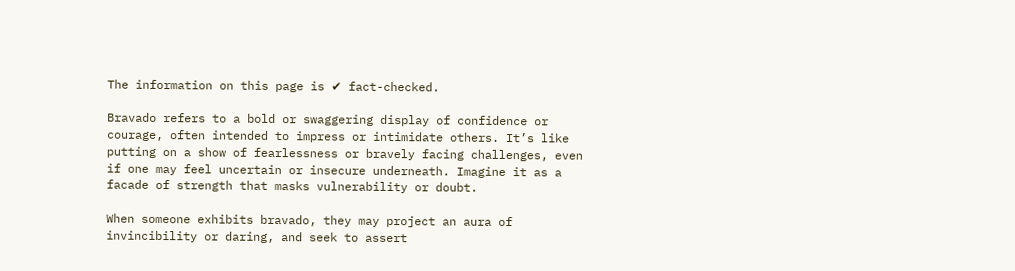The information on this page is ✔ fact-checked.

Bravado refers to a bold or swaggering display of confidence or courage, often intended to impress or intimidate others. It’s like putting on a show of fearlessness or bravely facing challenges, even if one may feel uncertain or insecure underneath. Imagine it as a facade of strength that masks vulnerability or doubt.

When someone exhibits bravado, they may project an aura of invincibility or daring, and seek to assert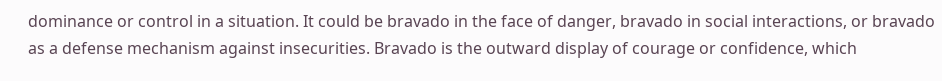dominance or control in a situation. It could be bravado in the face of danger, bravado in social interactions, or bravado as a defense mechanism against insecurities. Bravado is the outward display of courage or confidence, which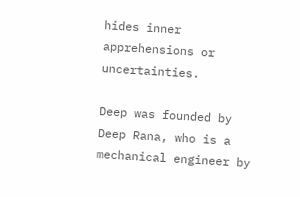hides inner apprehensions or uncertainties.

Deep was founded by Deep Rana, who is a mechanical engineer by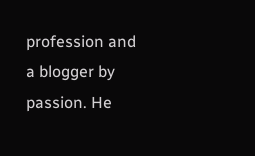profession and a blogger by passion. He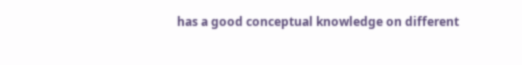has a good conceptual knowledge on different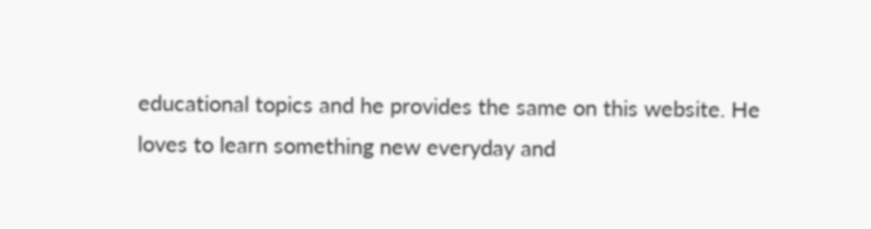educational topics and he provides the same on this website. He loves to learn something new everyday and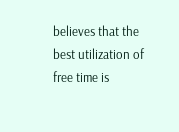believes that the best utilization of free time is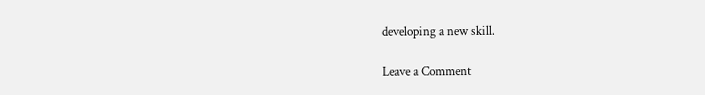developing a new skill.

Leave a Comment